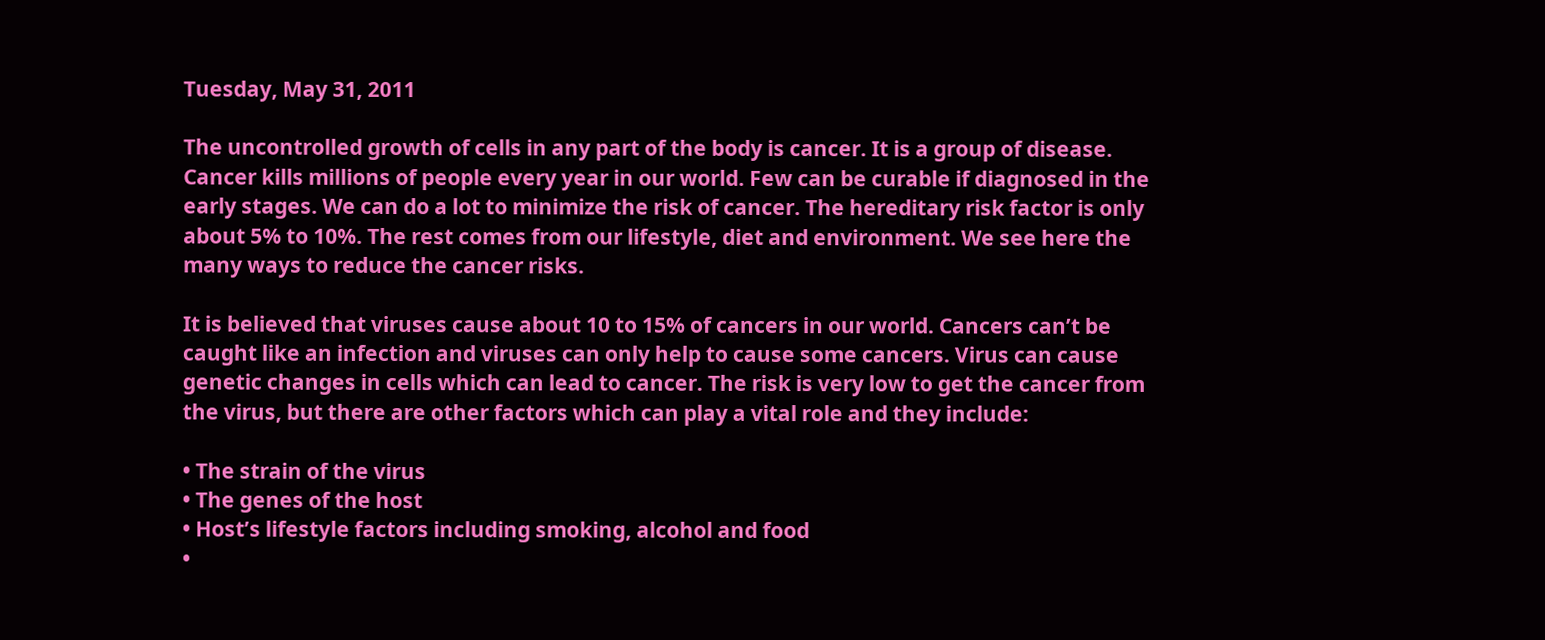Tuesday, May 31, 2011

The uncontrolled growth of cells in any part of the body is cancer. It is a group of disease. Cancer kills millions of people every year in our world. Few can be curable if diagnosed in the early stages. We can do a lot to minimize the risk of cancer. The hereditary risk factor is only about 5% to 10%. The rest comes from our lifestyle, diet and environment. We see here the many ways to reduce the cancer risks.

It is believed that viruses cause about 10 to 15% of cancers in our world. Cancers can’t be caught like an infection and viruses can only help to cause some cancers. Virus can cause genetic changes in cells which can lead to cancer. The risk is very low to get the cancer from the virus, but there are other factors which can play a vital role and they include:

• The strain of the virus
• The genes of the host
• Host’s lifestyle factors including smoking, alcohol and food
•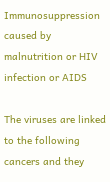Immunosuppression caused by malnutrition or HIV infection or AIDS

The viruses are linked to the following cancers and they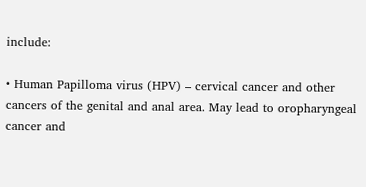include:

• Human Papilloma virus (HPV) – cervical cancer and other cancers of the genital and anal area. May lead to oropharyngeal cancer and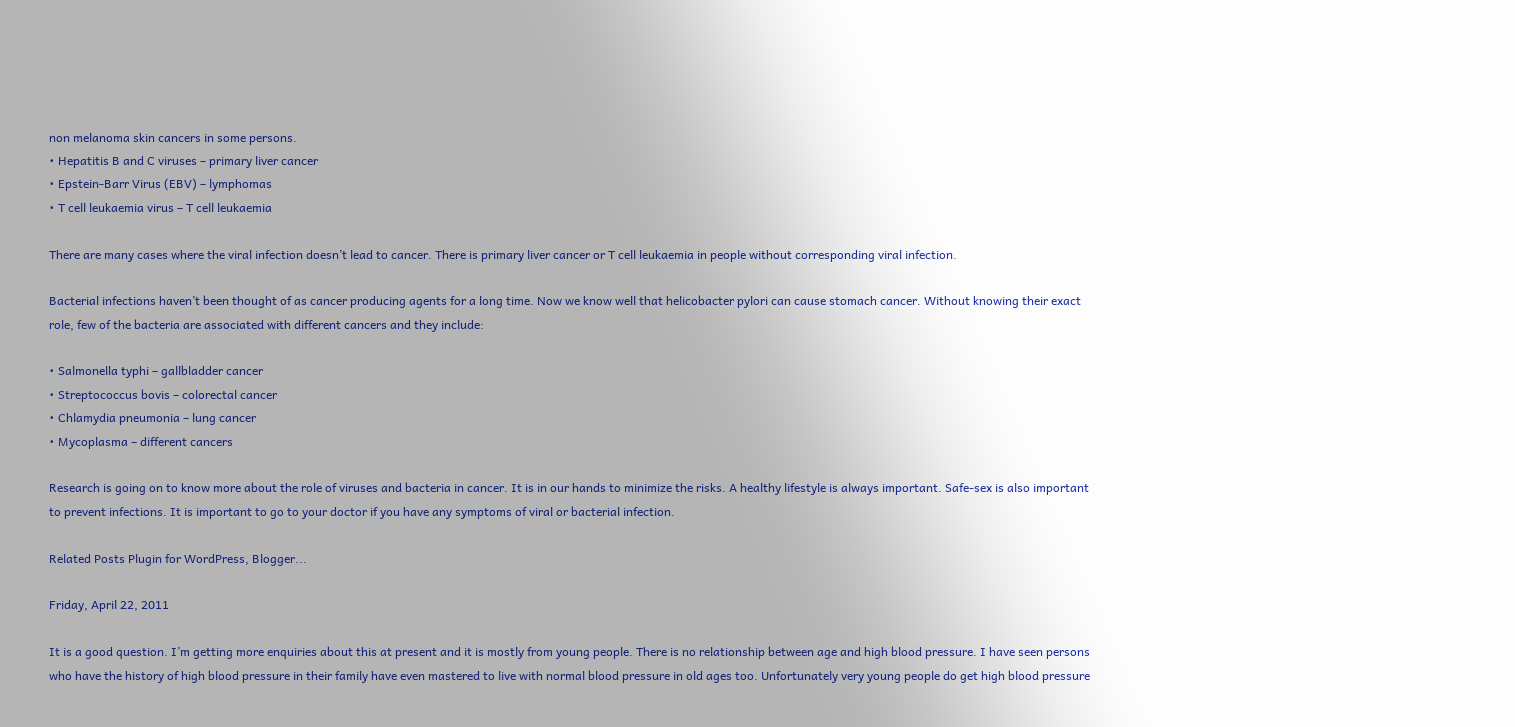non melanoma skin cancers in some persons.
• Hepatitis B and C viruses – primary liver cancer
• Epstein-Barr Virus (EBV) – lymphomas
• T cell leukaemia virus – T cell leukaemia

There are many cases where the viral infection doesn’t lead to cancer. There is primary liver cancer or T cell leukaemia in people without corresponding viral infection.

Bacterial infections haven’t been thought of as cancer producing agents for a long time. Now we know well that helicobacter pylori can cause stomach cancer. Without knowing their exact role, few of the bacteria are associated with different cancers and they include:

• Salmonella typhi – gallbladder cancer
• Streptococcus bovis – colorectal cancer
• Chlamydia pneumonia – lung cancer
• Mycoplasma – different cancers

Research is going on to know more about the role of viruses and bacteria in cancer. It is in our hands to minimize the risks. A healthy lifestyle is always important. Safe-sex is also important to prevent infections. It is important to go to your doctor if you have any symptoms of viral or bacterial infection.

Related Posts Plugin for WordPress, Blogger...

Friday, April 22, 2011

It is a good question. I’m getting more enquiries about this at present and it is mostly from young people. There is no relationship between age and high blood pressure. I have seen persons who have the history of high blood pressure in their family have even mastered to live with normal blood pressure in old ages too. Unfortunately very young people do get high blood pressure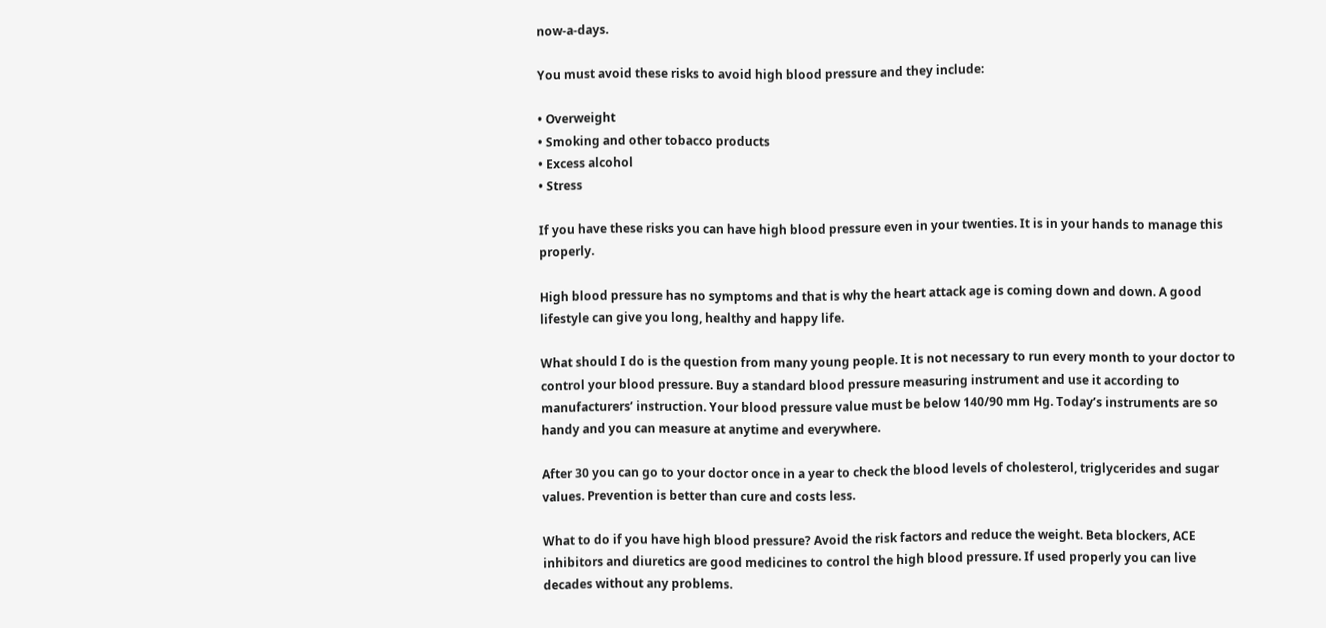now-a-days.

You must avoid these risks to avoid high blood pressure and they include:

• Overweight
• Smoking and other tobacco products
• Excess alcohol
• Stress

If you have these risks you can have high blood pressure even in your twenties. It is in your hands to manage this properly.

High blood pressure has no symptoms and that is why the heart attack age is coming down and down. A good lifestyle can give you long, healthy and happy life.

What should I do is the question from many young people. It is not necessary to run every month to your doctor to control your blood pressure. Buy a standard blood pressure measuring instrument and use it according to manufacturers’ instruction. Your blood pressure value must be below 140/90 mm Hg. Today’s instruments are so handy and you can measure at anytime and everywhere.

After 30 you can go to your doctor once in a year to check the blood levels of cholesterol, triglycerides and sugar values. Prevention is better than cure and costs less.

What to do if you have high blood pressure? Avoid the risk factors and reduce the weight. Beta blockers, ACE inhibitors and diuretics are good medicines to control the high blood pressure. If used properly you can live decades without any problems.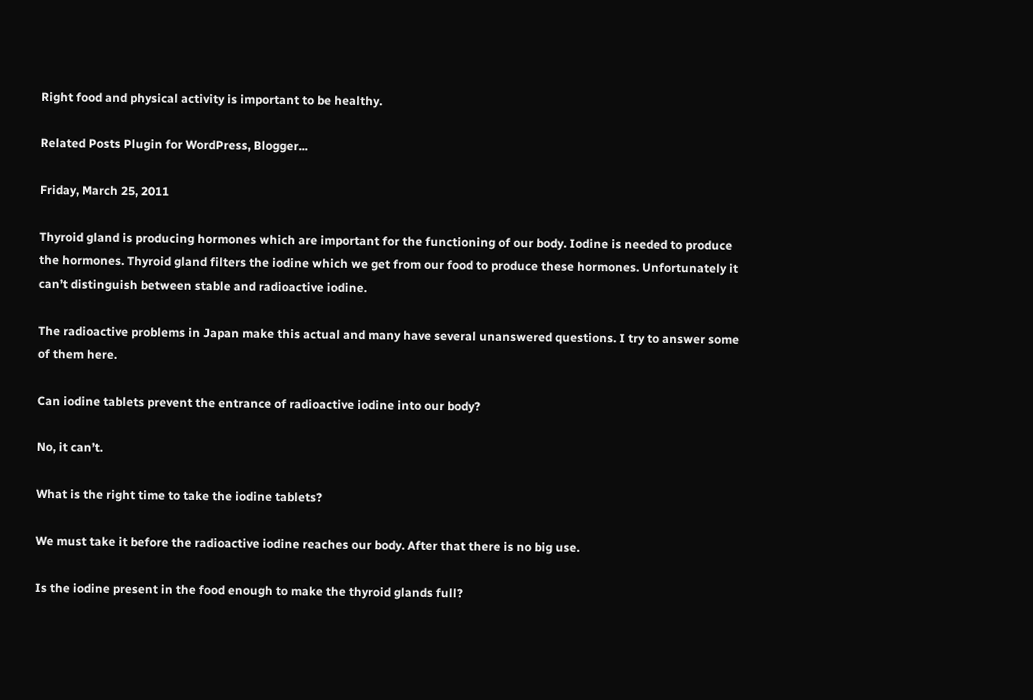Right food and physical activity is important to be healthy.

Related Posts Plugin for WordPress, Blogger...

Friday, March 25, 2011

Thyroid gland is producing hormones which are important for the functioning of our body. Iodine is needed to produce the hormones. Thyroid gland filters the iodine which we get from our food to produce these hormones. Unfortunately it can’t distinguish between stable and radioactive iodine.

The radioactive problems in Japan make this actual and many have several unanswered questions. I try to answer some of them here.

Can iodine tablets prevent the entrance of radioactive iodine into our body?

No, it can’t.

What is the right time to take the iodine tablets?

We must take it before the radioactive iodine reaches our body. After that there is no big use.

Is the iodine present in the food enough to make the thyroid glands full?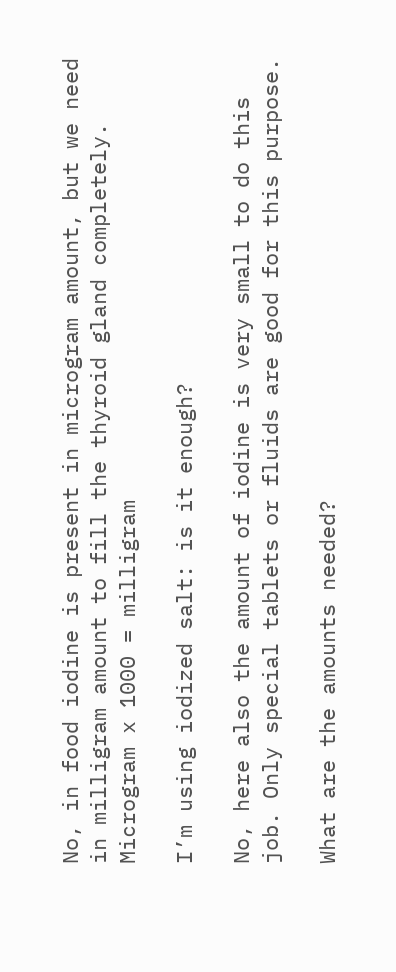No, in food iodine is present in microgram amount, but we need in milligram amount to fill the thyroid gland completely. Microgram x 1000 = milligram

I’m using iodized salt: is it enough?

No, here also the amount of iodine is very small to do this job. Only special tablets or fluids are good for this purpose.

What are the amounts needed?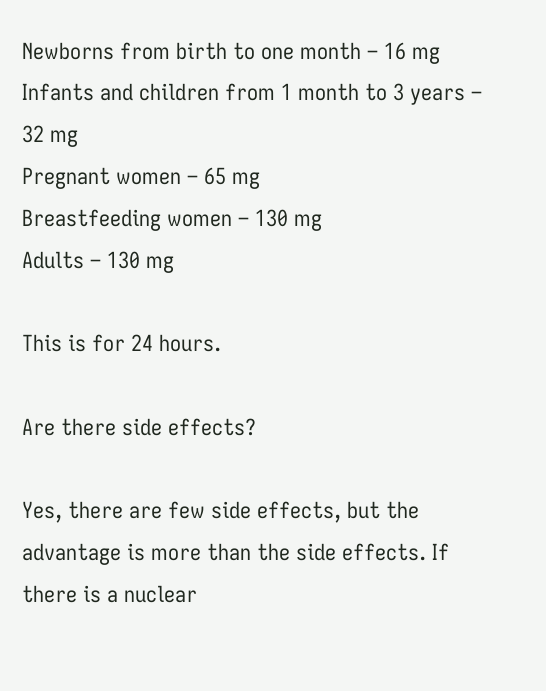Newborns from birth to one month – 16 mg
Infants and children from 1 month to 3 years – 32 mg
Pregnant women – 65 mg
Breastfeeding women – 130 mg
Adults – 130 mg

This is for 24 hours.

Are there side effects?

Yes, there are few side effects, but the advantage is more than the side effects. If there is a nuclear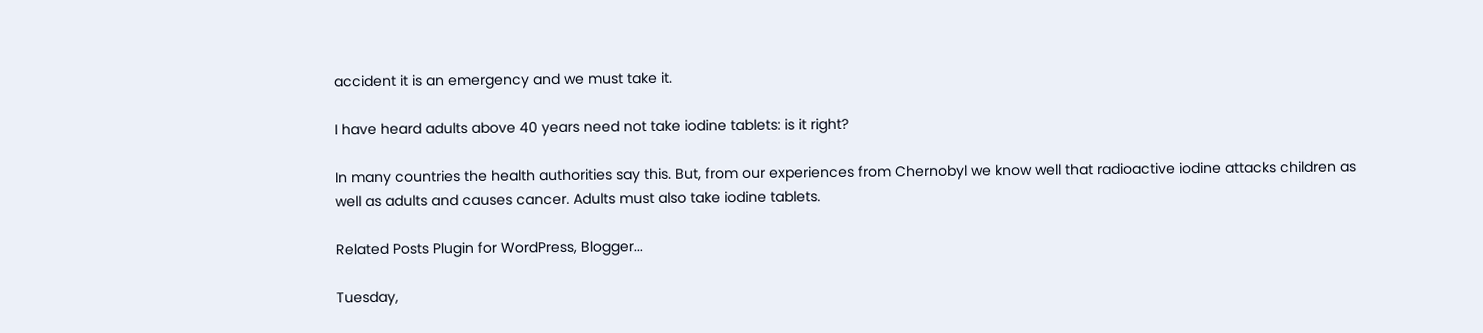accident it is an emergency and we must take it.

I have heard adults above 40 years need not take iodine tablets: is it right?

In many countries the health authorities say this. But, from our experiences from Chernobyl we know well that radioactive iodine attacks children as well as adults and causes cancer. Adults must also take iodine tablets.

Related Posts Plugin for WordPress, Blogger...

Tuesday,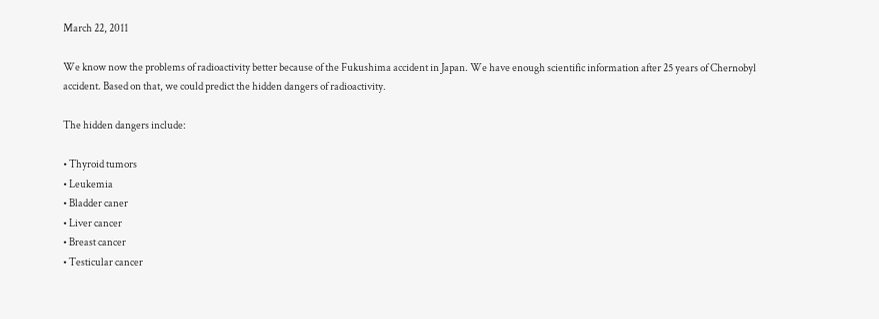March 22, 2011

We know now the problems of radioactivity better because of the Fukushima accident in Japan. We have enough scientific information after 25 years of Chernobyl accident. Based on that, we could predict the hidden dangers of radioactivity.

The hidden dangers include:

• Thyroid tumors
• Leukemia
• Bladder caner
• Liver cancer
• Breast cancer
• Testicular cancer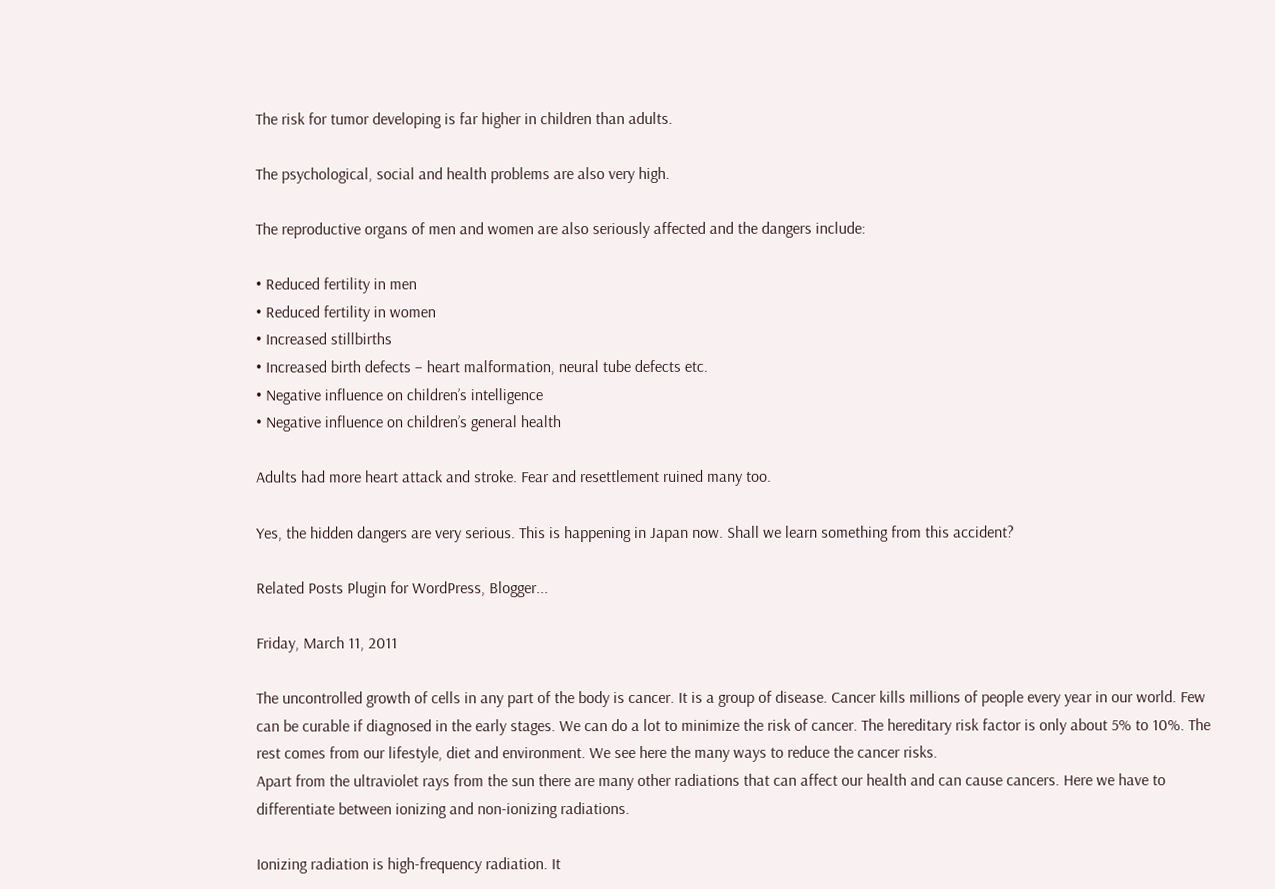The risk for tumor developing is far higher in children than adults.

The psychological, social and health problems are also very high.

The reproductive organs of men and women are also seriously affected and the dangers include:

• Reduced fertility in men
• Reduced fertility in women
• Increased stillbirths
• Increased birth defects – heart malformation, neural tube defects etc.
• Negative influence on children’s intelligence
• Negative influence on children’s general health

Adults had more heart attack and stroke. Fear and resettlement ruined many too.

Yes, the hidden dangers are very serious. This is happening in Japan now. Shall we learn something from this accident?

Related Posts Plugin for WordPress, Blogger...

Friday, March 11, 2011

The uncontrolled growth of cells in any part of the body is cancer. It is a group of disease. Cancer kills millions of people every year in our world. Few can be curable if diagnosed in the early stages. We can do a lot to minimize the risk of cancer. The hereditary risk factor is only about 5% to 10%. The rest comes from our lifestyle, diet and environment. We see here the many ways to reduce the cancer risks.
Apart from the ultraviolet rays from the sun there are many other radiations that can affect our health and can cause cancers. Here we have to differentiate between ionizing and non-ionizing radiations.

Ionizing radiation is high-frequency radiation. It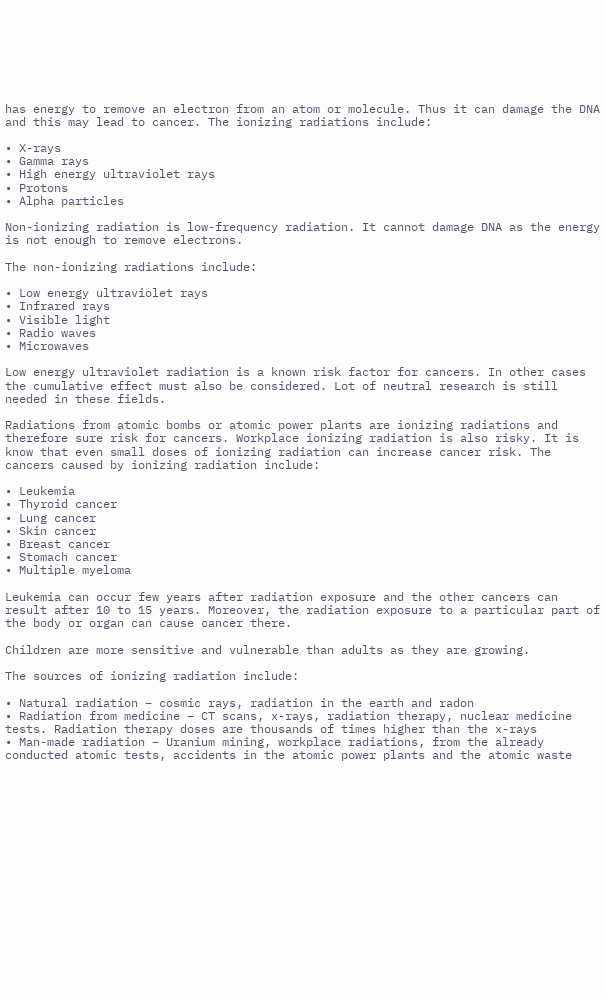has energy to remove an electron from an atom or molecule. Thus it can damage the DNA and this may lead to cancer. The ionizing radiations include:

• X-rays
• Gamma rays
• High energy ultraviolet rays
• Protons
• Alpha particles

Non-ionizing radiation is low-frequency radiation. It cannot damage DNA as the energy is not enough to remove electrons.

The non-ionizing radiations include:

• Low energy ultraviolet rays
• Infrared rays
• Visible light
• Radio waves
• Microwaves

Low energy ultraviolet radiation is a known risk factor for cancers. In other cases the cumulative effect must also be considered. Lot of neutral research is still needed in these fields.

Radiations from atomic bombs or atomic power plants are ionizing radiations and therefore sure risk for cancers. Workplace ionizing radiation is also risky. It is know that even small doses of ionizing radiation can increase cancer risk. The cancers caused by ionizing radiation include:

• Leukemia
• Thyroid cancer
• Lung cancer
• Skin cancer
• Breast cancer
• Stomach cancer
• Multiple myeloma

Leukemia can occur few years after radiation exposure and the other cancers can result after 10 to 15 years. Moreover, the radiation exposure to a particular part of the body or organ can cause cancer there.

Children are more sensitive and vulnerable than adults as they are growing.

The sources of ionizing radiation include:

• Natural radiation – cosmic rays, radiation in the earth and radon
• Radiation from medicine – CT scans, x-rays, radiation therapy, nuclear medicine tests. Radiation therapy doses are thousands of times higher than the x-rays
• Man-made radiation – Uranium mining, workplace radiations, from the already conducted atomic tests, accidents in the atomic power plants and the atomic waste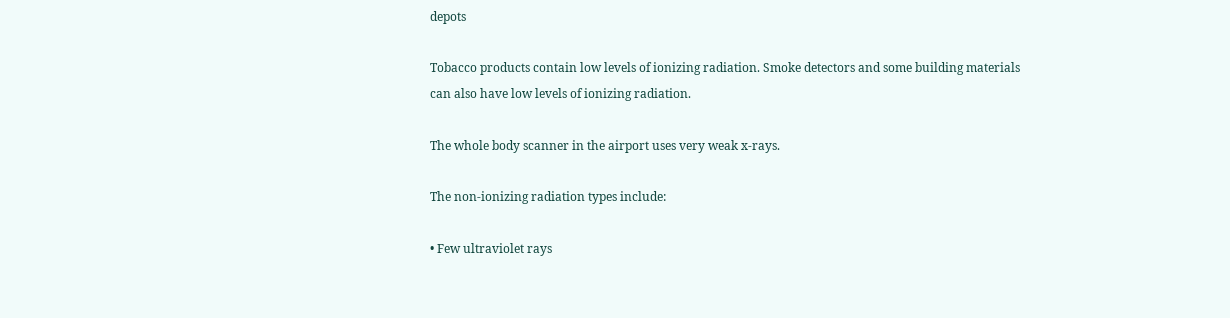depots

Tobacco products contain low levels of ionizing radiation. Smoke detectors and some building materials can also have low levels of ionizing radiation.

The whole body scanner in the airport uses very weak x-rays.

The non-ionizing radiation types include:

• Few ultraviolet rays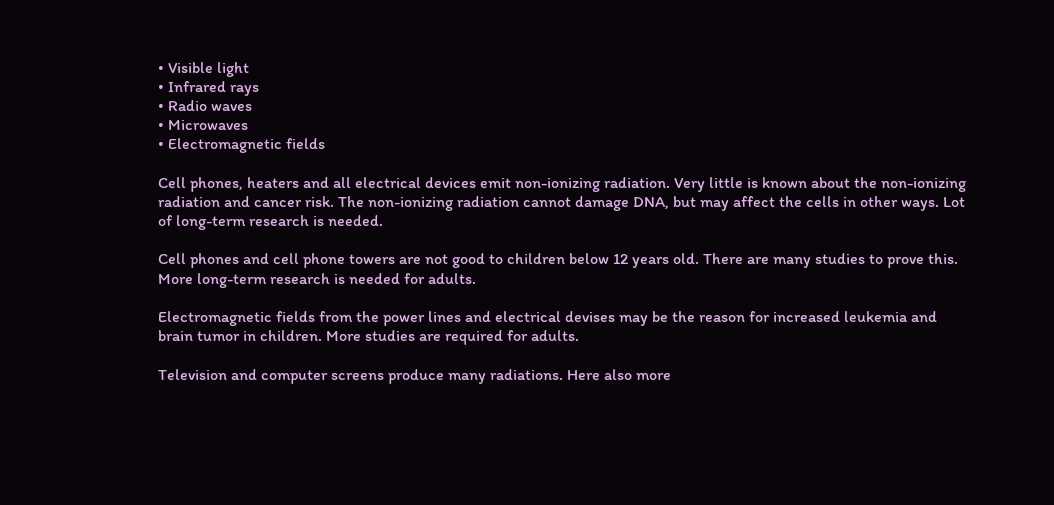• Visible light
• Infrared rays
• Radio waves
• Microwaves
• Electromagnetic fields

Cell phones, heaters and all electrical devices emit non-ionizing radiation. Very little is known about the non-ionizing radiation and cancer risk. The non-ionizing radiation cannot damage DNA, but may affect the cells in other ways. Lot of long-term research is needed.

Cell phones and cell phone towers are not good to children below 12 years old. There are many studies to prove this. More long-term research is needed for adults.

Electromagnetic fields from the power lines and electrical devises may be the reason for increased leukemia and brain tumor in children. More studies are required for adults.

Television and computer screens produce many radiations. Here also more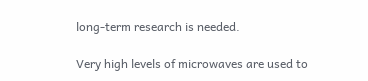long-term research is needed.

Very high levels of microwaves are used to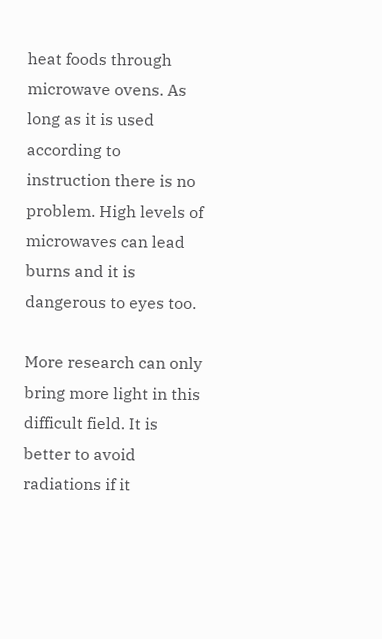heat foods through microwave ovens. As long as it is used according to instruction there is no problem. High levels of microwaves can lead burns and it is dangerous to eyes too.

More research can only bring more light in this difficult field. It is better to avoid radiations if it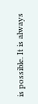is possible. It is always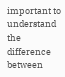important to understand the difference between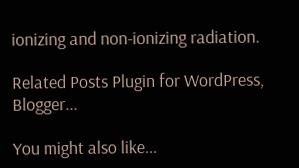ionizing and non-ionizing radiation.

Related Posts Plugin for WordPress, Blogger...

You might also like...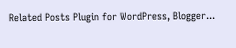Related Posts Plugin for WordPress, Blogger...